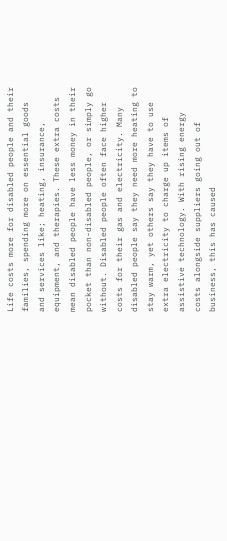Life costs more for disabled people and their families, spending more on essential goods and services like; heating, insurance, equipment, and therapies. These extra costs mean disabled people have less money in their pocket than non-disabled people, or simply go without. Disabled people often face higher costs for their gas and electricity. Many disabled people say they need more heating to stay warm, yet others say they have to use extra electricity to charge up items of assistive technology. With rising energy costs alongside suppliers going out of business, this has caused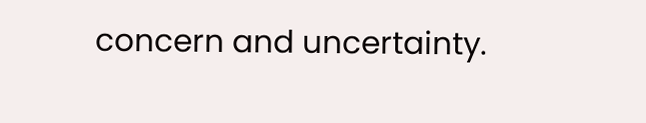concern and uncertainty.